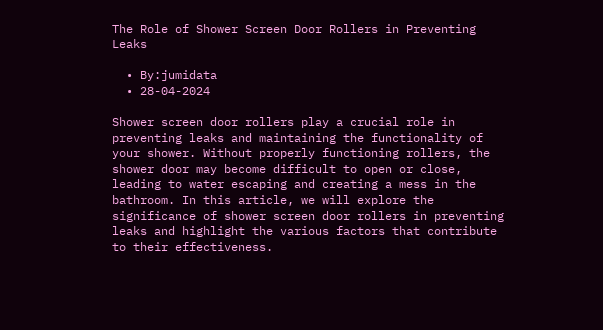The Role of Shower Screen Door Rollers in Preventing Leaks

  • By:jumidata
  • 28-04-2024

Shower screen door rollers play a crucial role in preventing leaks and maintaining the functionality of your shower. Without properly functioning rollers, the shower door may become difficult to open or close, leading to water escaping and creating a mess in the bathroom. In this article, we will explore the significance of shower screen door rollers in preventing leaks and highlight the various factors that contribute to their effectiveness.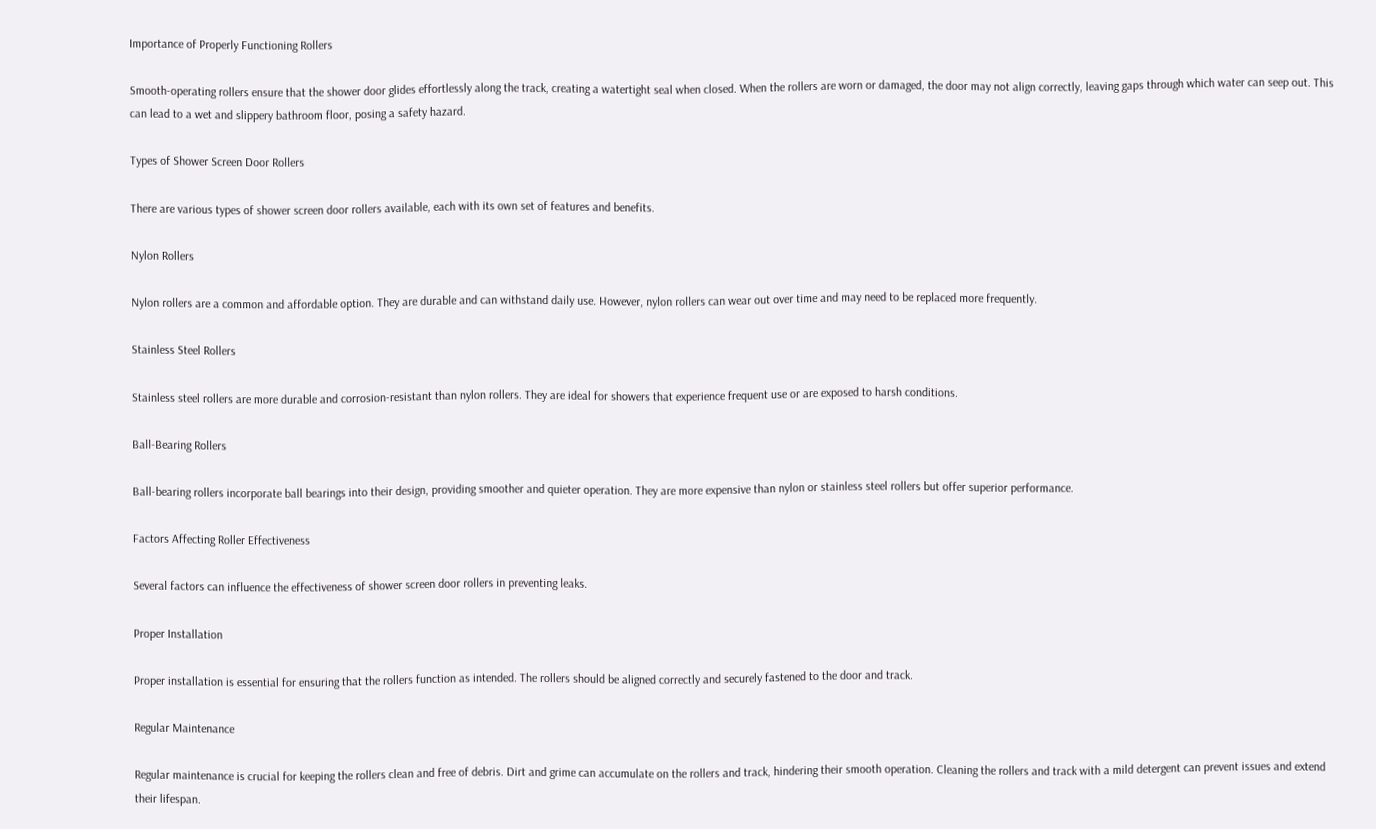Importance of Properly Functioning Rollers

Smooth-operating rollers ensure that the shower door glides effortlessly along the track, creating a watertight seal when closed. When the rollers are worn or damaged, the door may not align correctly, leaving gaps through which water can seep out. This can lead to a wet and slippery bathroom floor, posing a safety hazard.

Types of Shower Screen Door Rollers

There are various types of shower screen door rollers available, each with its own set of features and benefits.

Nylon Rollers

Nylon rollers are a common and affordable option. They are durable and can withstand daily use. However, nylon rollers can wear out over time and may need to be replaced more frequently.

Stainless Steel Rollers

Stainless steel rollers are more durable and corrosion-resistant than nylon rollers. They are ideal for showers that experience frequent use or are exposed to harsh conditions.

Ball-Bearing Rollers

Ball-bearing rollers incorporate ball bearings into their design, providing smoother and quieter operation. They are more expensive than nylon or stainless steel rollers but offer superior performance.

Factors Affecting Roller Effectiveness

Several factors can influence the effectiveness of shower screen door rollers in preventing leaks.

Proper Installation

Proper installation is essential for ensuring that the rollers function as intended. The rollers should be aligned correctly and securely fastened to the door and track.

Regular Maintenance

Regular maintenance is crucial for keeping the rollers clean and free of debris. Dirt and grime can accumulate on the rollers and track, hindering their smooth operation. Cleaning the rollers and track with a mild detergent can prevent issues and extend their lifespan.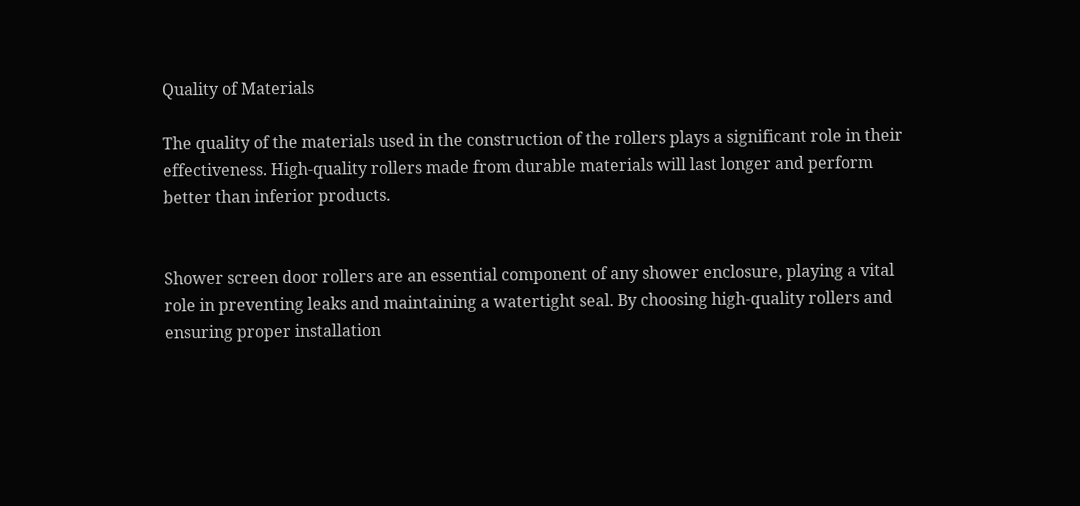Quality of Materials

The quality of the materials used in the construction of the rollers plays a significant role in their effectiveness. High-quality rollers made from durable materials will last longer and perform better than inferior products.


Shower screen door rollers are an essential component of any shower enclosure, playing a vital role in preventing leaks and maintaining a watertight seal. By choosing high-quality rollers and ensuring proper installation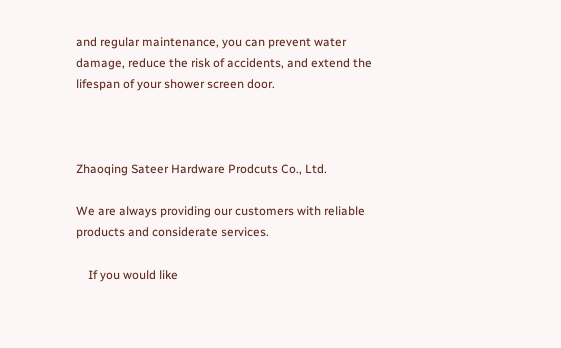and regular maintenance, you can prevent water damage, reduce the risk of accidents, and extend the lifespan of your shower screen door.



Zhaoqing Sateer Hardware Prodcuts Co., Ltd.

We are always providing our customers with reliable products and considerate services.

    If you would like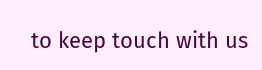to keep touch with us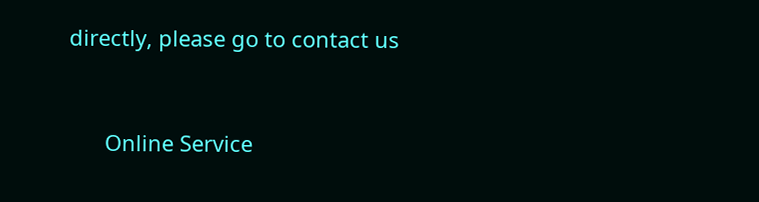directly, please go to contact us


      Online Service